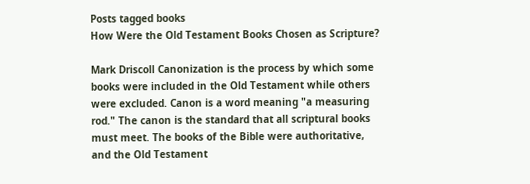Posts tagged books
How Were the Old Testament Books Chosen as Scripture?

Mark Driscoll Canonization is the process by which some books were included in the Old Testament while others were excluded. Canon is a word meaning "a measuring rod." The canon is the standard that all scriptural books must meet. The books of the Bible were authoritative, and the Old Testament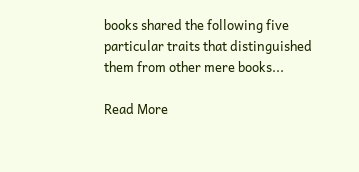books shared the following five particular traits that distinguished them from other mere books...

Read More